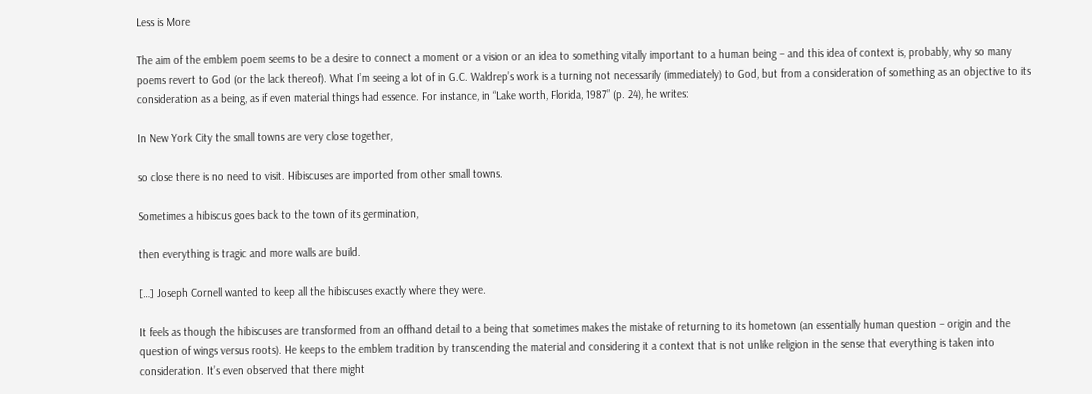Less is More

The aim of the emblem poem seems to be a desire to connect a moment or a vision or an idea to something vitally important to a human being – and this idea of context is, probably, why so many poems revert to God (or the lack thereof). What I’m seeing a lot of in G.C. Waldrep’s work is a turning not necessarily (immediately) to God, but from a consideration of something as an objective to its consideration as a being, as if even material things had essence. For instance, in “Lake worth, Florida, 1987” (p. 24), he writes:

In New York City the small towns are very close together,

so close there is no need to visit. Hibiscuses are imported from other small towns.

Sometimes a hibiscus goes back to the town of its germination,

then everything is tragic and more walls are build.

[…] Joseph Cornell wanted to keep all the hibiscuses exactly where they were.

It feels as though the hibiscuses are transformed from an offhand detail to a being that sometimes makes the mistake of returning to its hometown (an essentially human question – origin and the question of wings versus roots). He keeps to the emblem tradition by transcending the material and considering it a context that is not unlike religion in the sense that everything is taken into consideration. It’s even observed that there might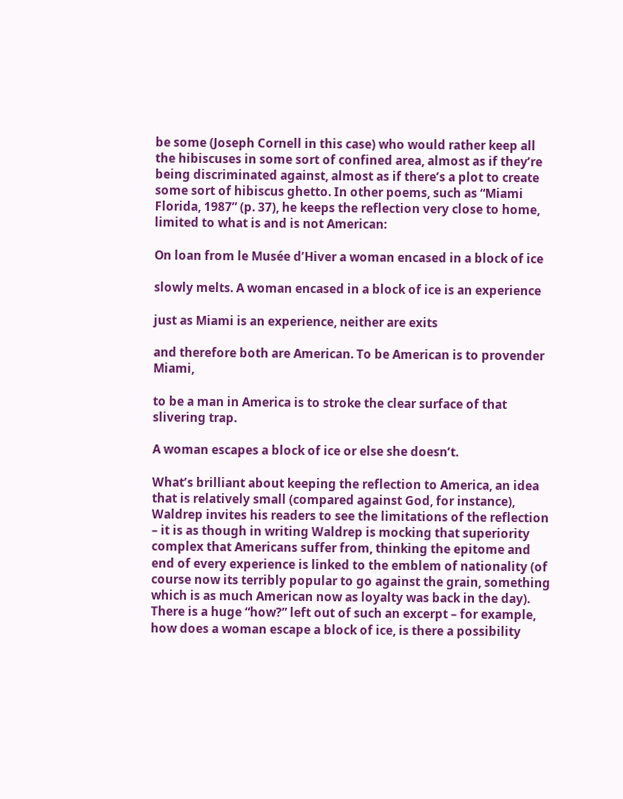be some (Joseph Cornell in this case) who would rather keep all the hibiscuses in some sort of confined area, almost as if they’re being discriminated against, almost as if there’s a plot to create some sort of hibiscus ghetto. In other poems, such as “Miami Florida, 1987” (p. 37), he keeps the reflection very close to home, limited to what is and is not American:

On loan from le Musée d’Hiver a woman encased in a block of ice

slowly melts. A woman encased in a block of ice is an experience

just as Miami is an experience, neither are exits

and therefore both are American. To be American is to provender Miami,

to be a man in America is to stroke the clear surface of that slivering trap.

A woman escapes a block of ice or else she doesn’t.

What’s brilliant about keeping the reflection to America, an idea that is relatively small (compared against God, for instance), Waldrep invites his readers to see the limitations of the reflection – it is as though in writing Waldrep is mocking that superiority complex that Americans suffer from, thinking the epitome and end of every experience is linked to the emblem of nationality (of course now its terribly popular to go against the grain, something which is as much American now as loyalty was back in the day). There is a huge “how?” left out of such an excerpt – for example, how does a woman escape a block of ice, is there a possibility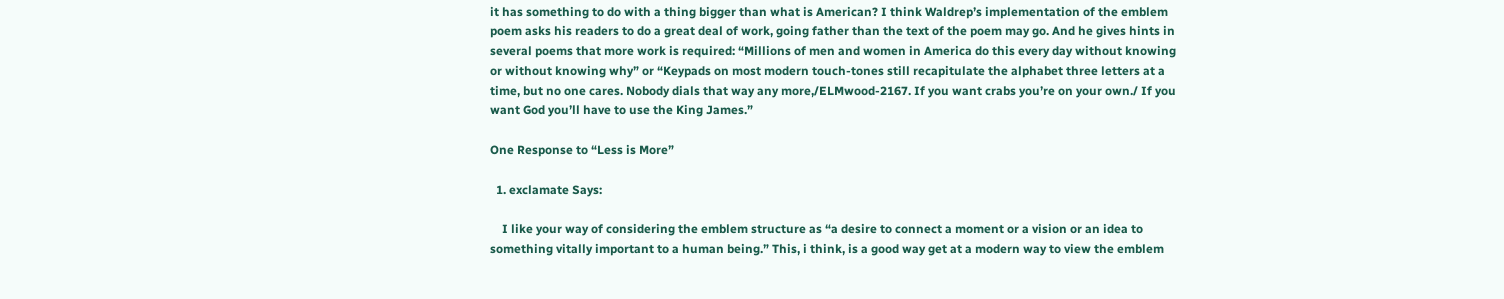it has something to do with a thing bigger than what is American? I think Waldrep’s implementation of the emblem poem asks his readers to do a great deal of work, going father than the text of the poem may go. And he gives hints in several poems that more work is required: “Millions of men and women in America do this every day without knowing or without knowing why” or “Keypads on most modern touch-tones still recapitulate the alphabet three letters at a time, but no one cares. Nobody dials that way any more,/ELMwood-2167. If you want crabs you’re on your own./ If you want God you’ll have to use the King James.”

One Response to “Less is More”

  1. exclamate Says:

    I like your way of considering the emblem structure as “a desire to connect a moment or a vision or an idea to something vitally important to a human being.” This, i think, is a good way get at a modern way to view the emblem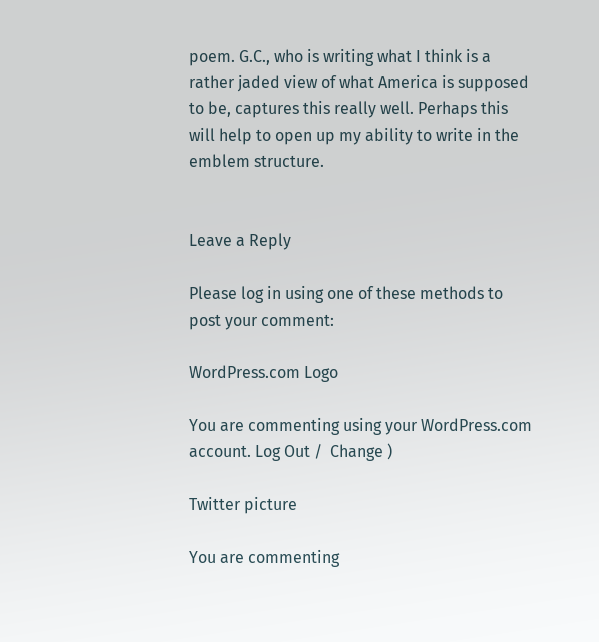poem. G.C., who is writing what I think is a rather jaded view of what America is supposed to be, captures this really well. Perhaps this will help to open up my ability to write in the emblem structure.


Leave a Reply

Please log in using one of these methods to post your comment:

WordPress.com Logo

You are commenting using your WordPress.com account. Log Out /  Change )

Twitter picture

You are commenting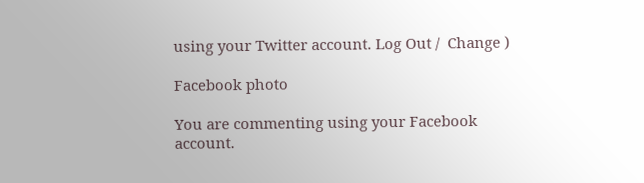using your Twitter account. Log Out /  Change )

Facebook photo

You are commenting using your Facebook account.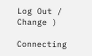Log Out /  Change )

Connecting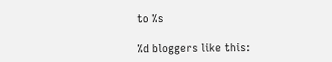to %s

%d bloggers like this: